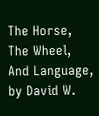The Horse, The Wheel, And Language, by David W.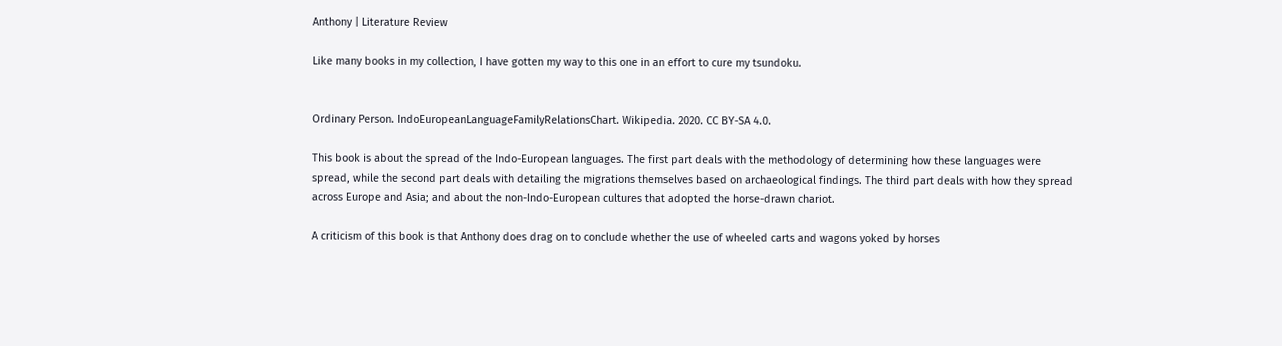Anthony | Literature Review

Like many books in my collection, I have gotten my way to this one in an effort to cure my tsundoku.


Ordinary Person. IndoEuropeanLanguageFamilyRelationsChart. Wikipedia. 2020. CC BY-SA 4.0.

This book is about the spread of the Indo-European languages. The first part deals with the methodology of determining how these languages were spread, while the second part deals with detailing the migrations themselves based on archaeological findings. The third part deals with how they spread across Europe and Asia; and about the non-Indo-European cultures that adopted the horse-drawn chariot.

A criticism of this book is that Anthony does drag on to conclude whether the use of wheeled carts and wagons yoked by horses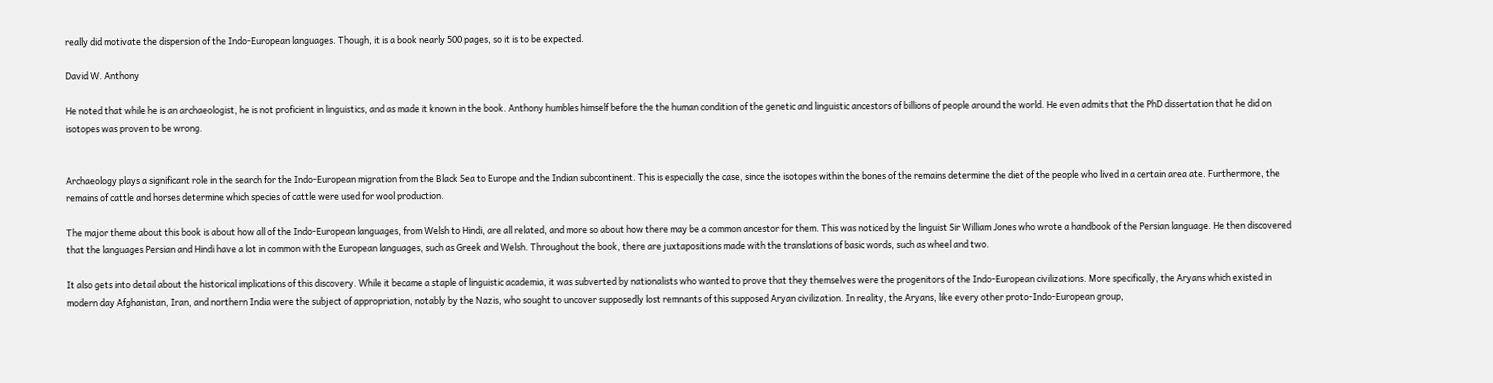really did motivate the dispersion of the Indo-European languages. Though, it is a book nearly 500 pages, so it is to be expected.

David W. Anthony

He noted that while he is an archaeologist, he is not proficient in linguistics, and as made it known in the book. Anthony humbles himself before the the human condition of the genetic and linguistic ancestors of billions of people around the world. He even admits that the PhD dissertation that he did on isotopes was proven to be wrong.


Archaeology plays a significant role in the search for the Indo-European migration from the Black Sea to Europe and the Indian subcontinent. This is especially the case, since the isotopes within the bones of the remains determine the diet of the people who lived in a certain area ate. Furthermore, the remains of cattle and horses determine which species of cattle were used for wool production.

The major theme about this book is about how all of the Indo-European languages, from Welsh to Hindi, are all related, and more so about how there may be a common ancestor for them. This was noticed by the linguist Sir William Jones who wrote a handbook of the Persian language. He then discovered that the languages Persian and Hindi have a lot in common with the European languages, such as Greek and Welsh. Throughout the book, there are juxtapositions made with the translations of basic words, such as wheel and two.

It also gets into detail about the historical implications of this discovery. While it became a staple of linguistic academia, it was subverted by nationalists who wanted to prove that they themselves were the progenitors of the Indo-European civilizations. More specifically, the Aryans which existed in modern day Afghanistan, Iran, and northern India were the subject of appropriation, notably by the Nazis, who sought to uncover supposedly lost remnants of this supposed Aryan civilization. In reality, the Aryans, like every other proto-Indo-European group,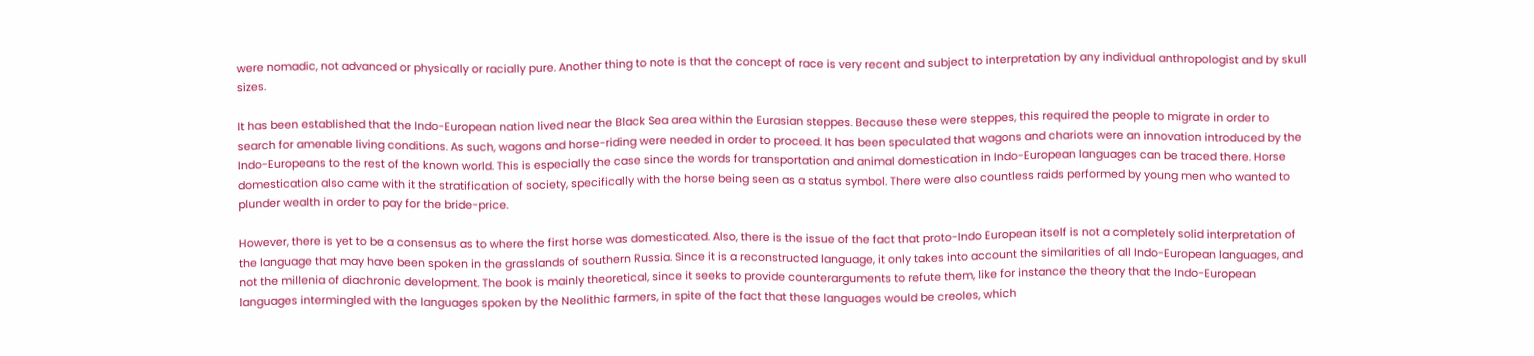were nomadic, not advanced or physically or racially pure. Another thing to note is that the concept of race is very recent and subject to interpretation by any individual anthropologist and by skull sizes.

It has been established that the Indo-European nation lived near the Black Sea area within the Eurasian steppes. Because these were steppes, this required the people to migrate in order to search for amenable living conditions. As such, wagons and horse-riding were needed in order to proceed. It has been speculated that wagons and chariots were an innovation introduced by the Indo-Europeans to the rest of the known world. This is especially the case since the words for transportation and animal domestication in Indo-European languages can be traced there. Horse domestication also came with it the stratification of society, specifically with the horse being seen as a status symbol. There were also countless raids performed by young men who wanted to plunder wealth in order to pay for the bride-price.

However, there is yet to be a consensus as to where the first horse was domesticated. Also, there is the issue of the fact that proto-Indo European itself is not a completely solid interpretation of the language that may have been spoken in the grasslands of southern Russia. Since it is a reconstructed language, it only takes into account the similarities of all Indo-European languages, and not the millenia of diachronic development. The book is mainly theoretical, since it seeks to provide counterarguments to refute them, like for instance the theory that the Indo-European languages intermingled with the languages spoken by the Neolithic farmers, in spite of the fact that these languages would be creoles, which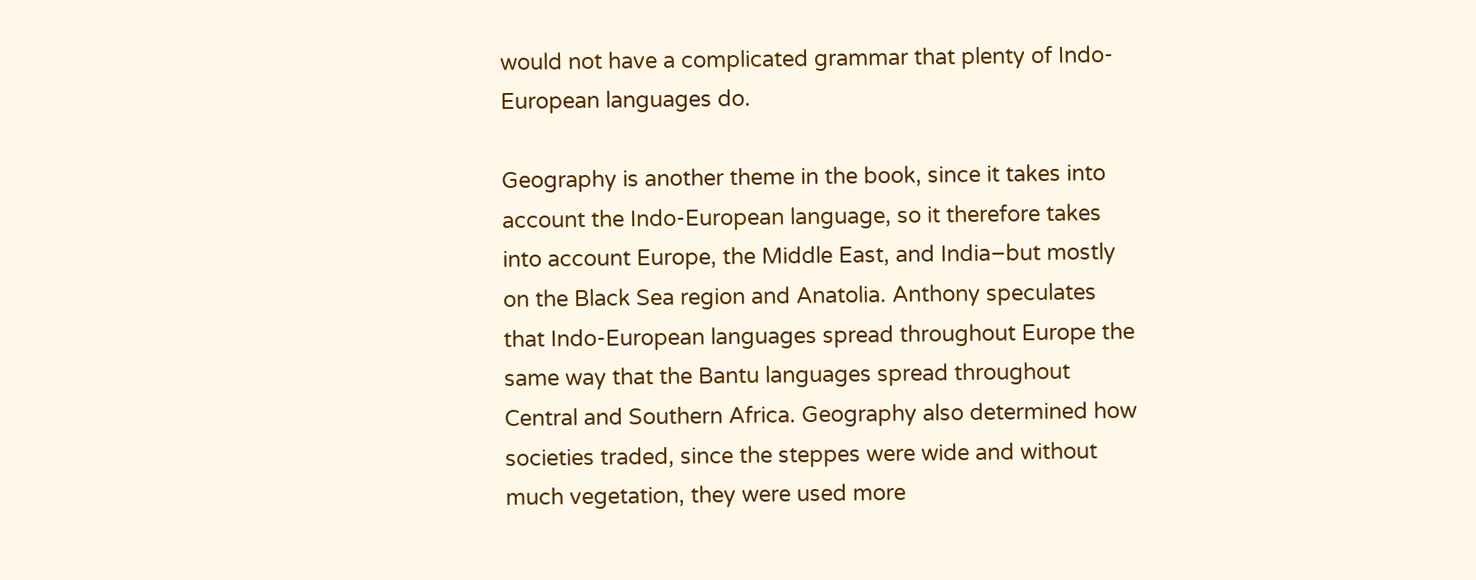would not have a complicated grammar that plenty of Indo-European languages do.

Geography is another theme in the book, since it takes into account the Indo-European language, so it therefore takes into account Europe, the Middle East, and India–but mostly on the Black Sea region and Anatolia. Anthony speculates that Indo-European languages spread throughout Europe the same way that the Bantu languages spread throughout Central and Southern Africa. Geography also determined how societies traded, since the steppes were wide and without much vegetation, they were used more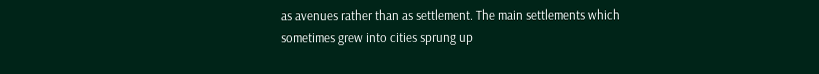as avenues rather than as settlement. The main settlements which sometimes grew into cities sprung up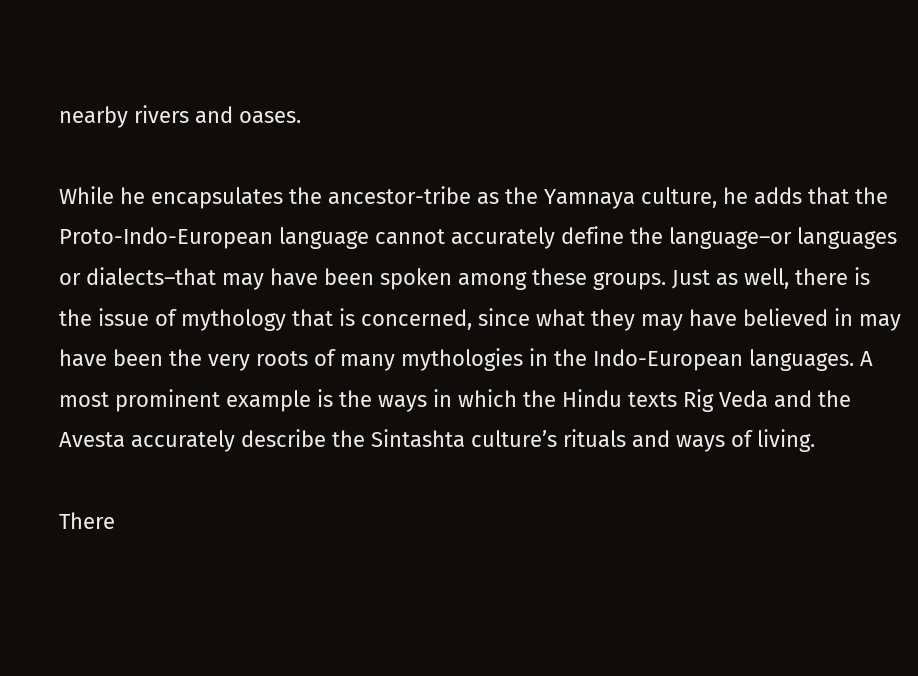nearby rivers and oases.

While he encapsulates the ancestor-tribe as the Yamnaya culture, he adds that the Proto-Indo-European language cannot accurately define the language–or languages or dialects–that may have been spoken among these groups. Just as well, there is the issue of mythology that is concerned, since what they may have believed in may have been the very roots of many mythologies in the Indo-European languages. A most prominent example is the ways in which the Hindu texts Rig Veda and the Avesta accurately describe the Sintashta culture’s rituals and ways of living.

There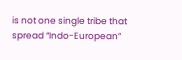is not one single tribe that spread “Indo-European”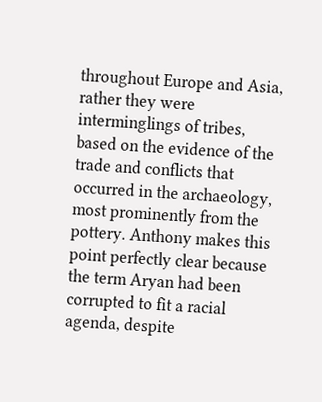throughout Europe and Asia, rather they were interminglings of tribes, based on the evidence of the trade and conflicts that occurred in the archaeology, most prominently from the pottery. Anthony makes this point perfectly clear because the term Aryan had been corrupted to fit a racial agenda, despite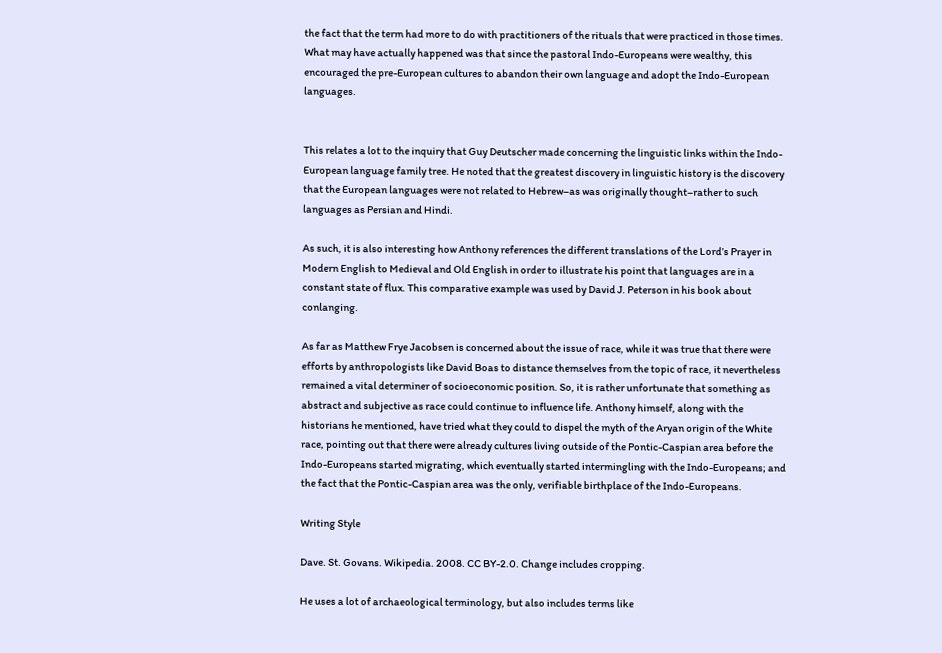the fact that the term had more to do with practitioners of the rituals that were practiced in those times. What may have actually happened was that since the pastoral Indo-Europeans were wealthy, this encouraged the pre-European cultures to abandon their own language and adopt the Indo-European languages.


This relates a lot to the inquiry that Guy Deutscher made concerning the linguistic links within the Indo-European language family tree. He noted that the greatest discovery in linguistic history is the discovery that the European languages were not related to Hebrew–as was originally thought–rather to such languages as Persian and Hindi.

As such, it is also interesting how Anthony references the different translations of the Lord’s Prayer in Modern English to Medieval and Old English in order to illustrate his point that languages are in a constant state of flux. This comparative example was used by David J. Peterson in his book about conlanging.

As far as Matthew Frye Jacobsen is concerned about the issue of race, while it was true that there were efforts by anthropologists like David Boas to distance themselves from the topic of race, it nevertheless remained a vital determiner of socioeconomic position. So, it is rather unfortunate that something as abstract and subjective as race could continue to influence life. Anthony himself, along with the historians he mentioned, have tried what they could to dispel the myth of the Aryan origin of the White race, pointing out that there were already cultures living outside of the Pontic-Caspian area before the Indo-Europeans started migrating, which eventually started intermingling with the Indo-Europeans; and the fact that the Pontic-Caspian area was the only, verifiable birthplace of the Indo-Europeans.

Writing Style

Dave. St. Govans. Wikipedia. 2008. CC BY-2.0. Change includes cropping.

He uses a lot of archaeological terminology, but also includes terms like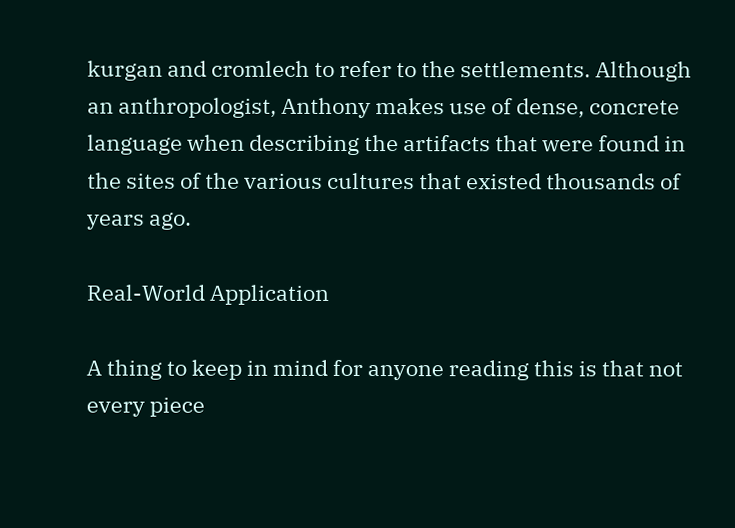kurgan and cromlech to refer to the settlements. Although an anthropologist, Anthony makes use of dense, concrete language when describing the artifacts that were found in the sites of the various cultures that existed thousands of years ago.

Real-World Application

A thing to keep in mind for anyone reading this is that not every piece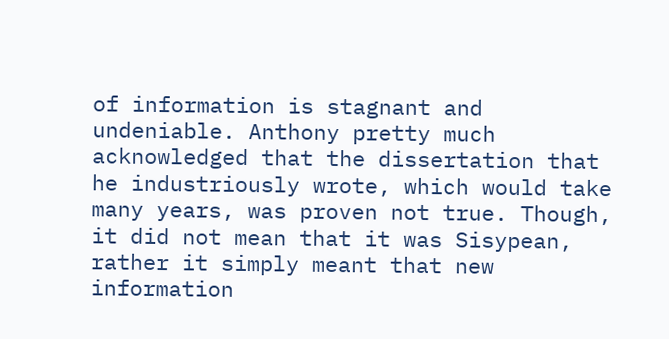of information is stagnant and undeniable. Anthony pretty much acknowledged that the dissertation that he industriously wrote, which would take many years, was proven not true. Though, it did not mean that it was Sisypean, rather it simply meant that new information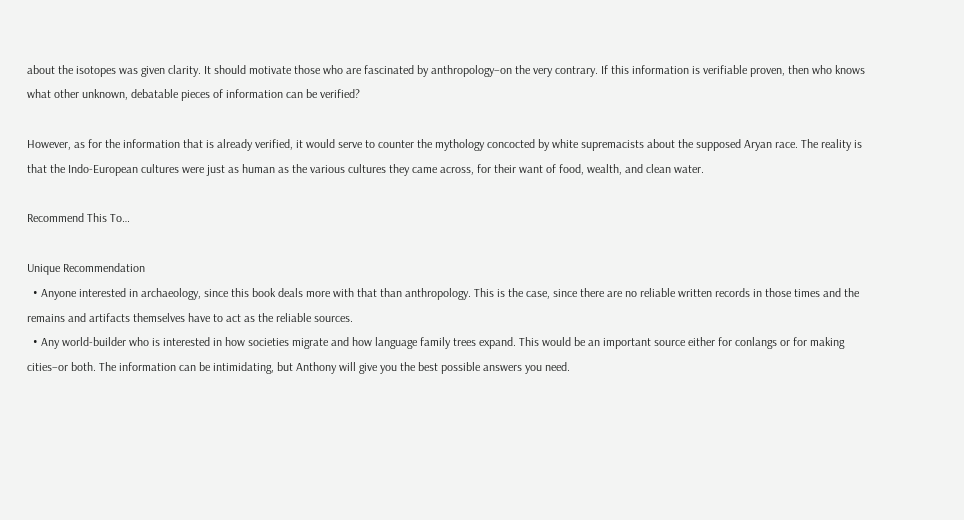about the isotopes was given clarity. It should motivate those who are fascinated by anthropology–on the very contrary. If this information is verifiable proven, then who knows what other unknown, debatable pieces of information can be verified?

However, as for the information that is already verified, it would serve to counter the mythology concocted by white supremacists about the supposed Aryan race. The reality is that the Indo-European cultures were just as human as the various cultures they came across, for their want of food, wealth, and clean water.

Recommend This To…

Unique Recommendation
  • Anyone interested in archaeology, since this book deals more with that than anthropology. This is the case, since there are no reliable written records in those times and the remains and artifacts themselves have to act as the reliable sources.
  • Any world-builder who is interested in how societies migrate and how language family trees expand. This would be an important source either for conlangs or for making cities–or both. The information can be intimidating, but Anthony will give you the best possible answers you need.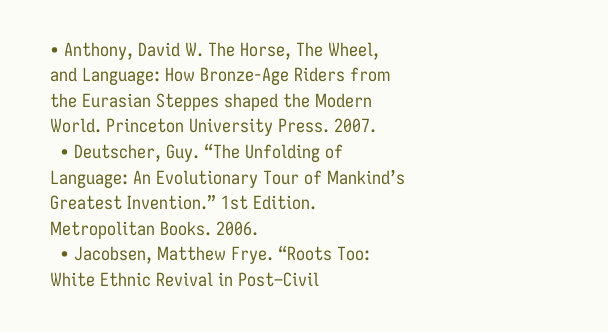• Anthony, David W. The Horse, The Wheel, and Language: How Bronze-Age Riders from the Eurasian Steppes shaped the Modern World. Princeton University Press. 2007.
  • Deutscher, Guy. “The Unfolding of Language: An Evolutionary Tour of Mankind’s Greatest Invention.” 1st Edition. Metropolitan Books. 2006.
  • Jacobsen, Matthew Frye. “Roots Too: White Ethnic Revival in Post–Civil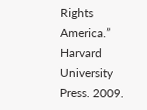Rights America.” Harvard University Press. 2009.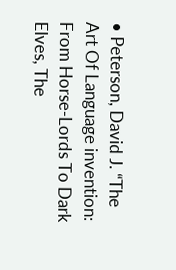• Peterson, David J. “The Art Of Language invention: From Horse-Lords To Dark Elves, The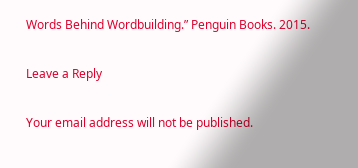Words Behind Wordbuilding.” Penguin Books. 2015.

Leave a Reply

Your email address will not be published.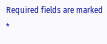Required fields are marked *